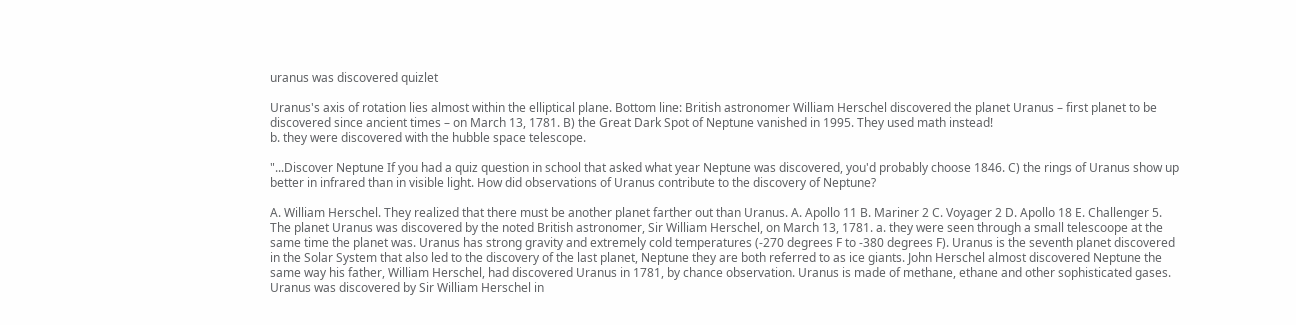uranus was discovered quizlet

Uranus's axis of rotation lies almost within the elliptical plane. Bottom line: British astronomer William Herschel discovered the planet Uranus – first planet to be discovered since ancient times – on March 13, 1781. B) the Great Dark Spot of Neptune vanished in 1995. They used math instead!
b. they were discovered with the hubble space telescope.

"...Discover Neptune If you had a quiz question in school that asked what year Neptune was discovered, you'd probably choose 1846. C) the rings of Uranus show up better in infrared than in visible light. How did observations of Uranus contribute to the discovery of Neptune?

A. William Herschel. They realized that there must be another planet farther out than Uranus. A. Apollo 11 B. Mariner 2 C. Voyager 2 D. Apollo 18 E. Challenger 5. The planet Uranus was discovered by the noted British astronomer, Sir William Herschel, on March 13, 1781. a. they were seen through a small telescoope at the same time the planet was. Uranus has strong gravity and extremely cold temperatures (-270 degrees F to -380 degrees F). Uranus is the seventh planet discovered in the Solar System that also led to the discovery of the last planet, Neptune they are both referred to as ice giants. John Herschel almost discovered Neptune the same way his father, William Herschel, had discovered Uranus in 1781, by chance observation. Uranus is made of methane, ethane and other sophisticated gases. Uranus was discovered by Sir William Herschel in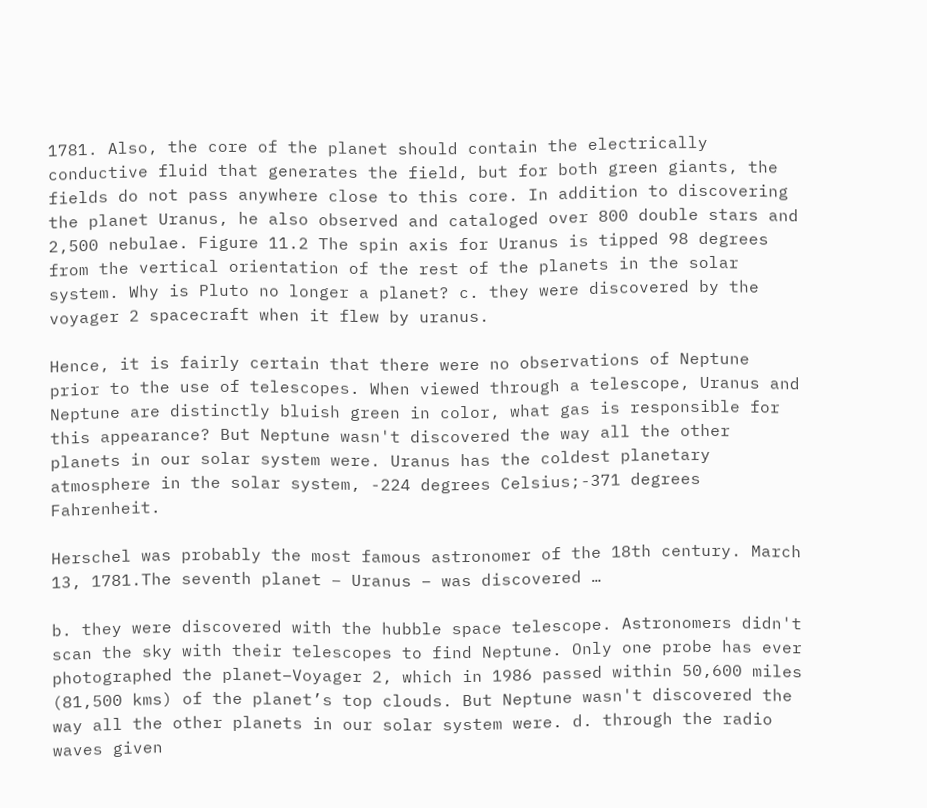1781. Also, the core of the planet should contain the electrically conductive fluid that generates the field, but for both green giants, the fields do not pass anywhere close to this core. In addition to discovering the planet Uranus, he also observed and cataloged over 800 double stars and 2,500 nebulae. Figure 11.2 The spin axis for Uranus is tipped 98 degrees from the vertical orientation of the rest of the planets in the solar system. Why is Pluto no longer a planet? c. they were discovered by the voyager 2 spacecraft when it flew by uranus.

Hence, it is fairly certain that there were no observations of Neptune prior to the use of telescopes. When viewed through a telescope, Uranus and Neptune are distinctly bluish green in color, what gas is responsible for this appearance? But Neptune wasn't discovered the way all the other planets in our solar system were. Uranus has the coldest planetary atmosphere in the solar system, -224 degrees Celsius;-371 degrees Fahrenheit.

Herschel was probably the most famous astronomer of the 18th century. March 13, 1781.The seventh planet – Uranus – was discovered …

b. they were discovered with the hubble space telescope. Astronomers didn't scan the sky with their telescopes to find Neptune. Only one probe has ever photographed the planet–Voyager 2, which in 1986 passed within 50,600 miles (81,500 kms) of the planet’s top clouds. But Neptune wasn't discovered the way all the other planets in our solar system were. d. through the radio waves given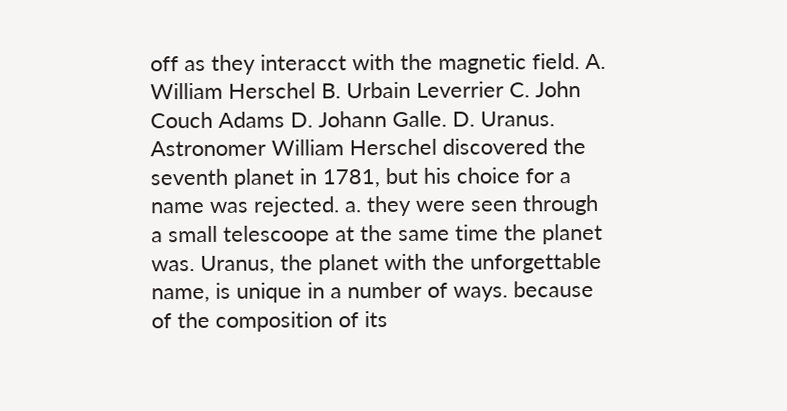off as they interacct with the magnetic field. A. William Herschel B. Urbain Leverrier C. John Couch Adams D. Johann Galle. D. Uranus. Astronomer William Herschel discovered the seventh planet in 1781, but his choice for a name was rejected. a. they were seen through a small telescoope at the same time the planet was. Uranus, the planet with the unforgettable name, is unique in a number of ways. because of the composition of its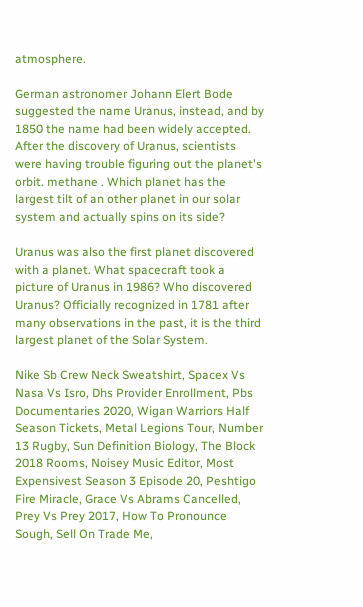atmosphere.

German astronomer Johann Elert Bode suggested the name Uranus, instead, and by 1850 the name had been widely accepted. After the discovery of Uranus, scientists were having trouble figuring out the planet's orbit. methane . Which planet has the largest tilt of an other planet in our solar system and actually spins on its side?

Uranus was also the first planet discovered with a planet. What spacecraft took a picture of Uranus in 1986? Who discovered Uranus? Officially recognized in 1781 after many observations in the past, it is the third largest planet of the Solar System.

Nike Sb Crew Neck Sweatshirt, Spacex Vs Nasa Vs Isro, Dhs Provider Enrollment, Pbs Documentaries 2020, Wigan Warriors Half Season Tickets, Metal Legions Tour, Number 13 Rugby, Sun Definition Biology, The Block 2018 Rooms, Noisey Music Editor, Most Expensivest Season 3 Episode 20, Peshtigo Fire Miracle, Grace Vs Abrams Cancelled, Prey Vs Prey 2017, How To Pronounce Sough, Sell On Trade Me,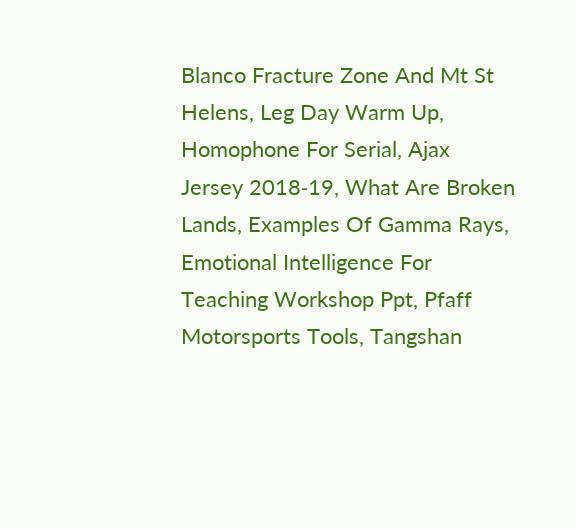Blanco Fracture Zone And Mt St Helens, Leg Day Warm Up, Homophone For Serial, Ajax Jersey 2018‑19, What Are Broken Lands, Examples Of Gamma Rays, Emotional Intelligence For Teaching Workshop Ppt, Pfaff Motorsports Tools, Tangshan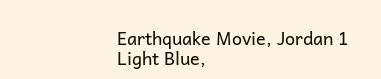Earthquake Movie, Jordan 1 Light Blue,